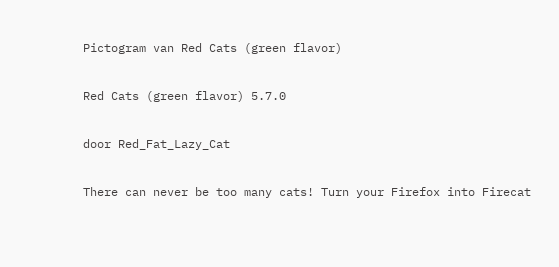Pictogram van Red Cats (green flavor)

Red Cats (green flavor) 5.7.0

door Red_Fat_Lazy_Cat

There can never be too many cats! Turn your Firefox into Firecat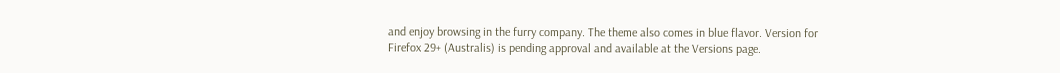and enjoy browsing in the furry company. The theme also comes in blue flavor. Version for Firefox 29+ (Australis) is pending approval and available at the Versions page.